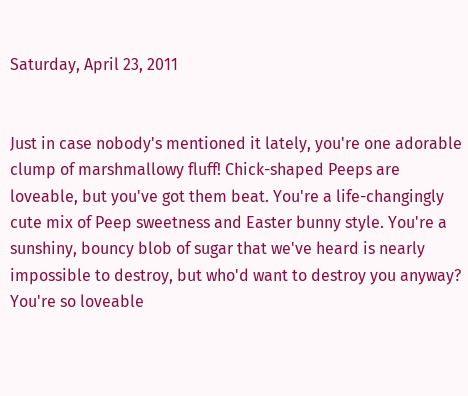Saturday, April 23, 2011


Just in case nobody's mentioned it lately, you're one adorable clump of marshmallowy fluff! Chick-shaped Peeps are loveable, but you've got them beat. You're a life-changingly cute mix of Peep sweetness and Easter bunny style. You're a sunshiny, bouncy blob of sugar that we've heard is nearly impossible to destroy, but who'd want to destroy you anyway? You're so loveable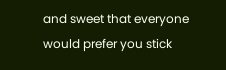and sweet that everyone would prefer you stick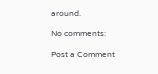around.

No comments:

Post a Comment